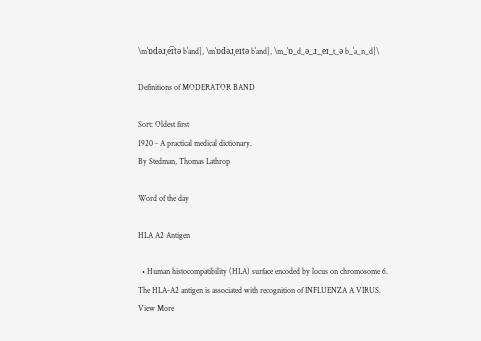\mˈɒdəɹˌe͡ɪtə bˈand], \mˈɒdəɹˌeɪtə bˈand], \m_ˈɒ_d_ə_ɹ_ˌeɪ_t_ə b_ˈa_n_d]\

Definitions of MODERATOR BAND

Sort: Oldest first
1920 - A practical medical dictionary.
By Stedman, Thomas Lathrop

Word of the day

HLA A2 Antigen

  • Human histocompatibility (HLA) surface encoded by locus on chromosome 6. The HLA-A2 antigen is associated with recognition of INFLUENZA A VIRUS.
View More